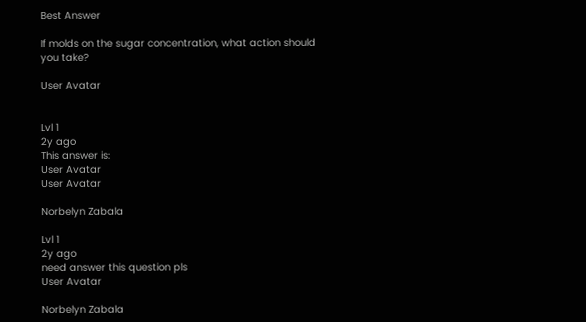Best Answer

If molds on the sugar concentration, what action should you take?

User Avatar


Lvl 1
2y ago
This answer is:
User Avatar
User Avatar

Norbelyn Zabala

Lvl 1
2y ago
need answer this question pls
User Avatar

Norbelyn Zabala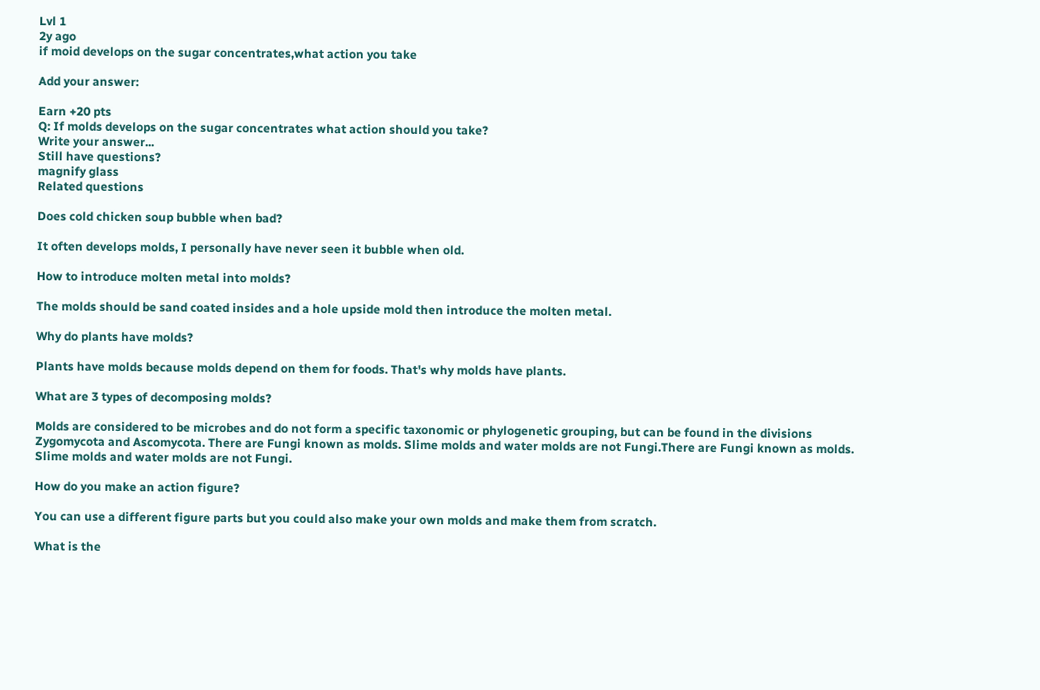Lvl 1
2y ago
if moid develops on the sugar concentrates,what action you take

Add your answer:

Earn +20 pts
Q: If molds develops on the sugar concentrates what action should you take?
Write your answer...
Still have questions?
magnify glass
Related questions

Does cold chicken soup bubble when bad?

It often develops molds, I personally have never seen it bubble when old.

How to introduce molten metal into molds?

The molds should be sand coated insides and a hole upside mold then introduce the molten metal.

Why do plants have molds?

Plants have molds because molds depend on them for foods. That's why molds have plants.

What are 3 types of decomposing molds?

Molds are considered to be microbes and do not form a specific taxonomic or phylogenetic grouping, but can be found in the divisions Zygomycota and Ascomycota. There are Fungi known as molds. Slime molds and water molds are not Fungi.There are Fungi known as molds. Slime molds and water molds are not Fungi.

How do you make an action figure?

You can use a different figure parts but you could also make your own molds and make them from scratch.

What is the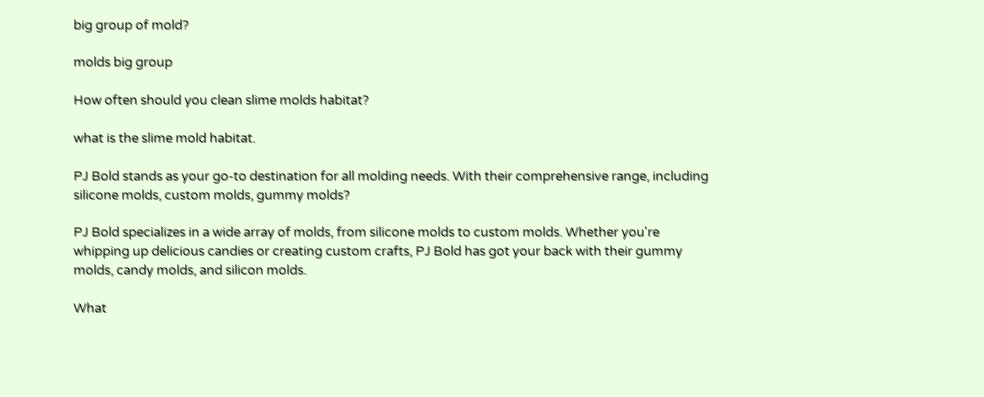big group of mold?

molds big group

How often should you clean slime molds habitat?

what is the slime mold habitat.

PJ Bold stands as your go-to destination for all molding needs. With their comprehensive range, including silicone molds, custom molds, gummy molds?

PJ Bold specializes in a wide array of molds, from silicone molds to custom molds. Whether you're whipping up delicious candies or creating custom crafts, PJ Bold has got your back with their gummy molds, candy molds, and silicon molds.

What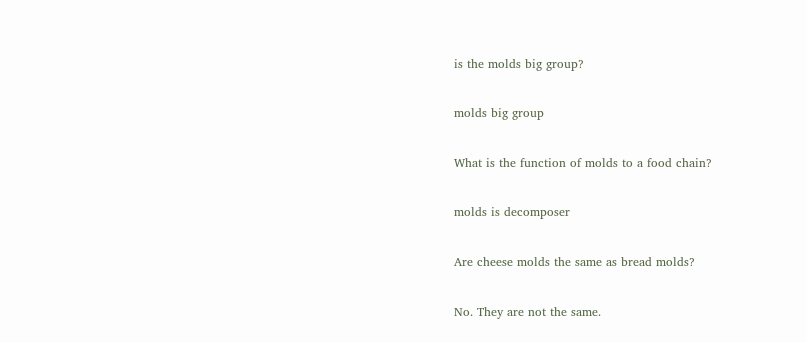is the molds big group?

molds big group

What is the function of molds to a food chain?

molds is decomposer

Are cheese molds the same as bread molds?

No. They are not the same.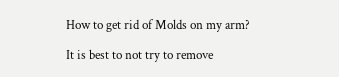How to get rid of Molds on my arm?

It is best to not try to remove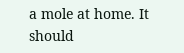a mole at home. It should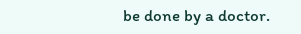be done by a doctor.